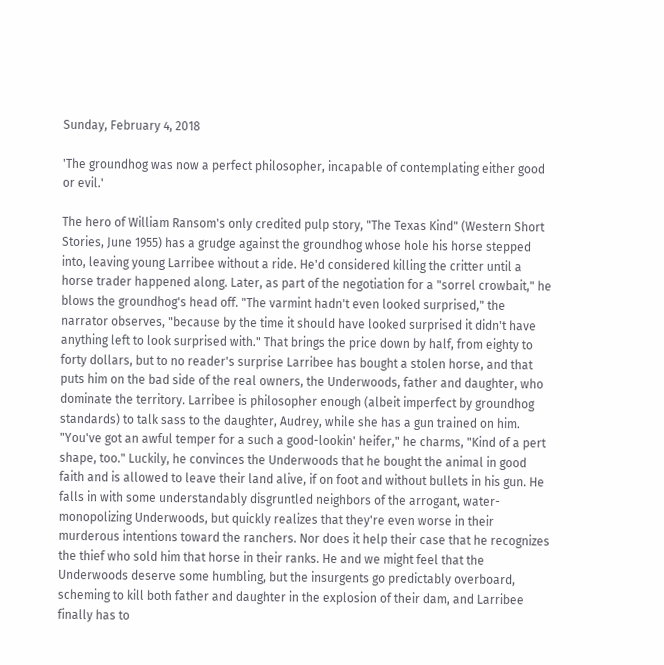Sunday, February 4, 2018

'The groundhog was now a perfect philosopher, incapable of contemplating either good or evil.'

The hero of William Ransom's only credited pulp story, "The Texas Kind" (Western Short Stories, June 1955) has a grudge against the groundhog whose hole his horse stepped into, leaving young Larribee without a ride. He'd considered killing the critter until a horse trader happened along. Later, as part of the negotiation for a "sorrel crowbait," he blows the groundhog's head off. "The varmint hadn't even looked surprised," the narrator observes, "because by the time it should have looked surprised it didn't have anything left to look surprised with." That brings the price down by half, from eighty to forty dollars, but to no reader's surprise Larribee has bought a stolen horse, and that puts him on the bad side of the real owners, the Underwoods, father and daughter, who dominate the territory. Larribee is philosopher enough (albeit imperfect by groundhog standards) to talk sass to the daughter, Audrey, while she has a gun trained on him. "You've got an awful temper for a such a good-lookin' heifer," he charms, "Kind of a pert shape, too." Luckily, he convinces the Underwoods that he bought the animal in good faith and is allowed to leave their land alive, if on foot and without bullets in his gun. He falls in with some understandably disgruntled neighbors of the arrogant, water-monopolizing Underwoods, but quickly realizes that they're even worse in their murderous intentions toward the ranchers. Nor does it help their case that he recognizes the thief who sold him that horse in their ranks. He and we might feel that the Underwoods deserve some humbling, but the insurgents go predictably overboard, scheming to kill both father and daughter in the explosion of their dam, and Larribee finally has to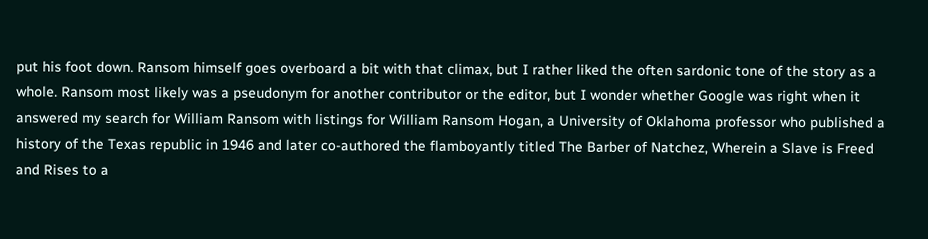put his foot down. Ransom himself goes overboard a bit with that climax, but I rather liked the often sardonic tone of the story as a whole. Ransom most likely was a pseudonym for another contributor or the editor, but I wonder whether Google was right when it answered my search for William Ransom with listings for William Ransom Hogan, a University of Oklahoma professor who published a history of the Texas republic in 1946 and later co-authored the flamboyantly titled The Barber of Natchez, Wherein a Slave is Freed and Rises to a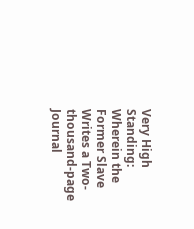Very High Standing: Wherein the Former Slave Writes a Two-thousand-page Journal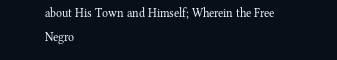about His Town and Himself; Wherein the Free Negro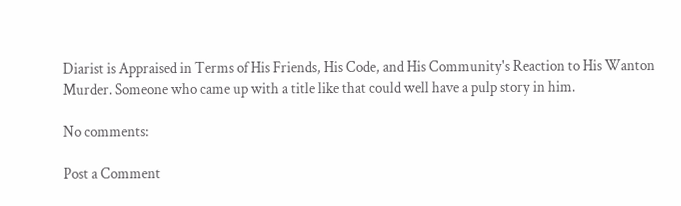Diarist is Appraised in Terms of His Friends, His Code, and His Community's Reaction to His Wanton Murder. Someone who came up with a title like that could well have a pulp story in him.

No comments:

Post a Comment